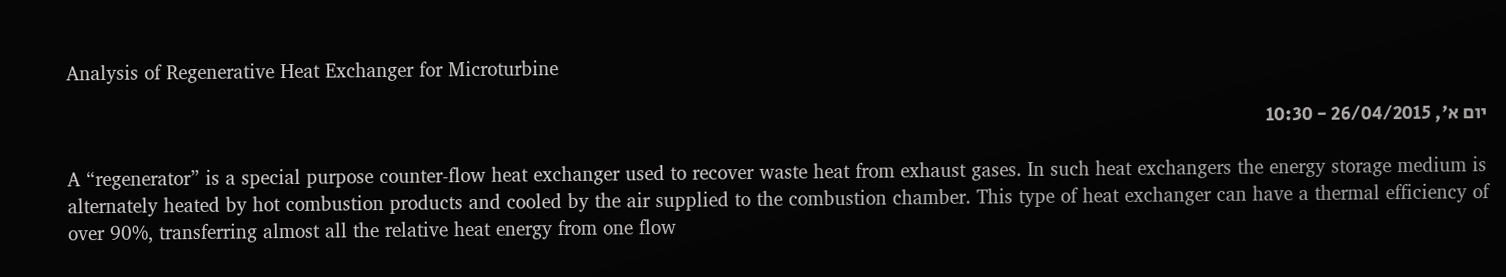Analysis of Regenerative Heat Exchanger for Microturbine

יום א', 26/04/2015 - 10:30

A “regenerator” is a special purpose counter-flow heat exchanger used to recover waste heat from exhaust gases. In such heat exchangers the energy storage medium is alternately heated by hot combustion products and cooled by the air supplied to the combustion chamber. This type of heat exchanger can have a thermal efficiency of over 90%, transferring almost all the relative heat energy from one flow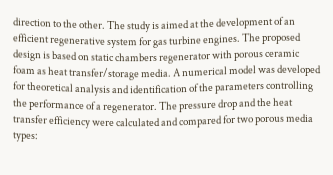direction to the other. The study is aimed at the development of an efficient regenerative system for gas turbine engines. The proposed design is based on static chambers regenerator with porous ceramic foam as heat transfer/storage media. A numerical model was developed for theoretical analysis and identification of the parameters controlling the performance of a regenerator. The pressure drop and the heat transfer efficiency were calculated and compared for two porous media types: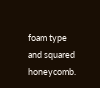foam type and squared honeycomb.